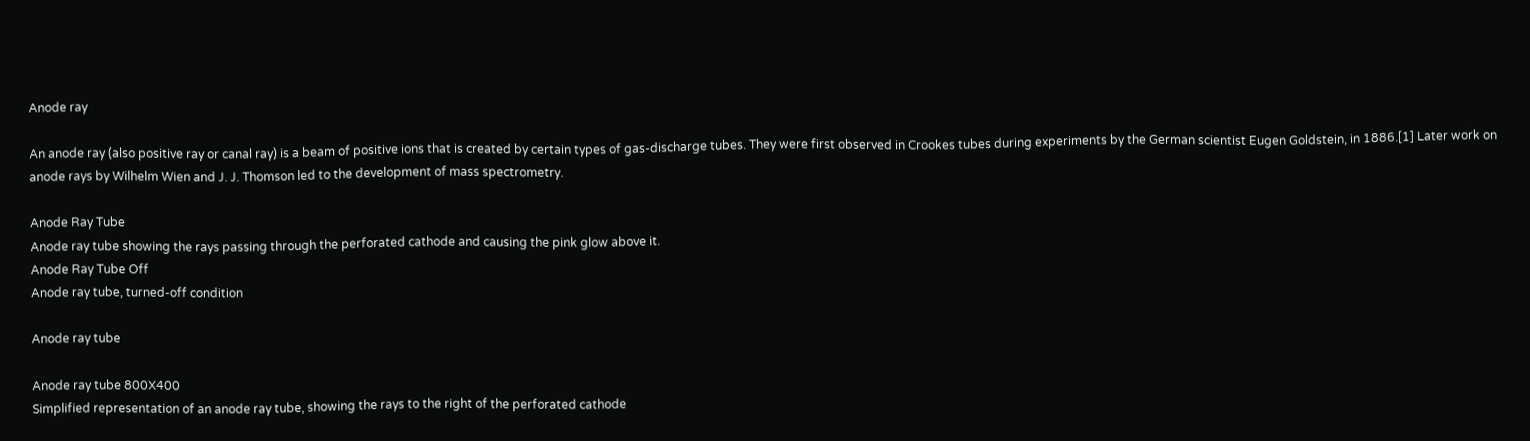Anode ray

An anode ray (also positive ray or canal ray) is a beam of positive ions that is created by certain types of gas-discharge tubes. They were first observed in Crookes tubes during experiments by the German scientist Eugen Goldstein, in 1886.[1] Later work on anode rays by Wilhelm Wien and J. J. Thomson led to the development of mass spectrometry.

Anode Ray Tube
Anode ray tube showing the rays passing through the perforated cathode and causing the pink glow above it.
Anode Ray Tube Off
Anode ray tube, turned-off condition

Anode ray tube

Anode ray tube 800X400
Simplified representation of an anode ray tube, showing the rays to the right of the perforated cathode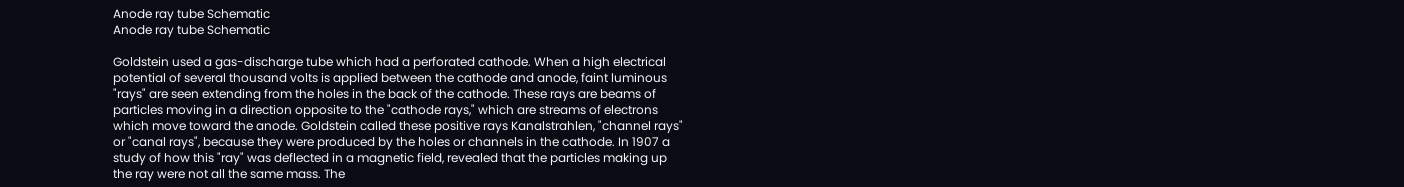Anode ray tube Schematic
Anode ray tube Schematic

Goldstein used a gas-discharge tube which had a perforated cathode. When a high electrical potential of several thousand volts is applied between the cathode and anode, faint luminous "rays" are seen extending from the holes in the back of the cathode. These rays are beams of particles moving in a direction opposite to the "cathode rays," which are streams of electrons which move toward the anode. Goldstein called these positive rays Kanalstrahlen, "channel rays" or "canal rays", because they were produced by the holes or channels in the cathode. In 1907 a study of how this "ray" was deflected in a magnetic field, revealed that the particles making up the ray were not all the same mass. The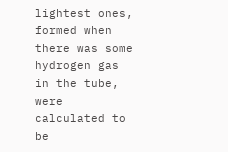lightest ones, formed when there was some hydrogen gas in the tube, were calculated to be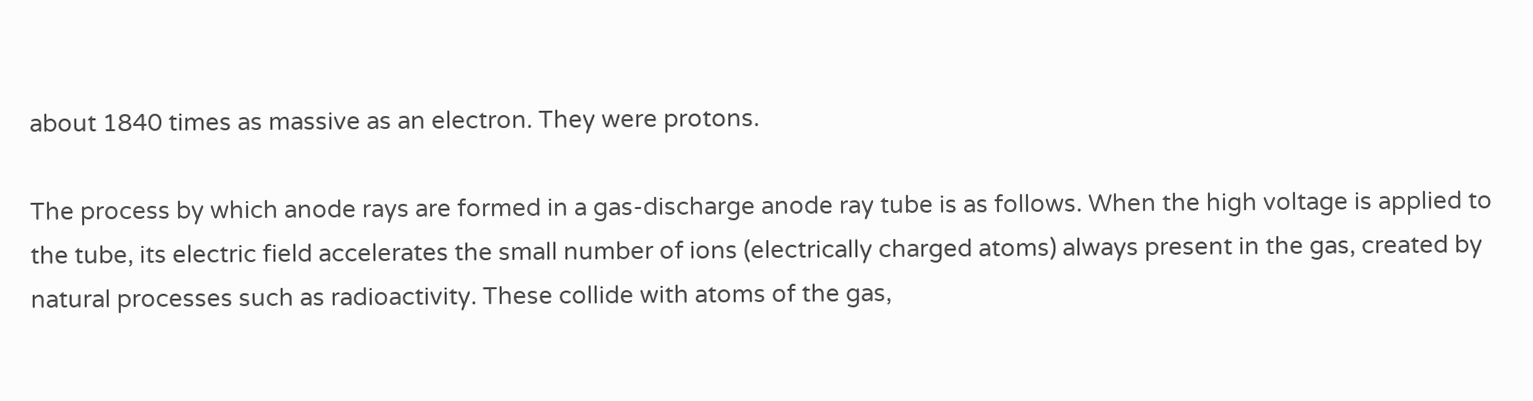about 1840 times as massive as an electron. They were protons.

The process by which anode rays are formed in a gas-discharge anode ray tube is as follows. When the high voltage is applied to the tube, its electric field accelerates the small number of ions (electrically charged atoms) always present in the gas, created by natural processes such as radioactivity. These collide with atoms of the gas,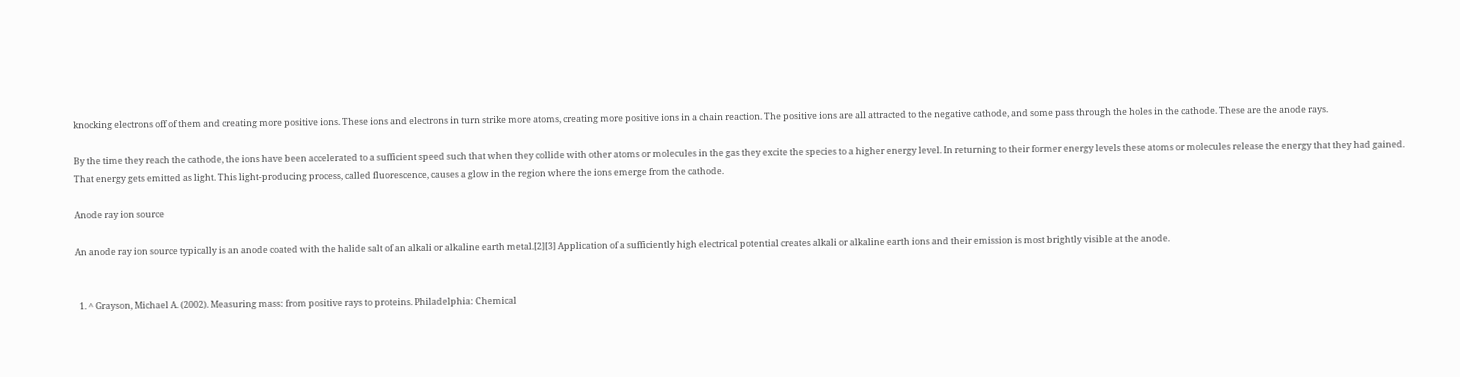knocking electrons off of them and creating more positive ions. These ions and electrons in turn strike more atoms, creating more positive ions in a chain reaction. The positive ions are all attracted to the negative cathode, and some pass through the holes in the cathode. These are the anode rays.

By the time they reach the cathode, the ions have been accelerated to a sufficient speed such that when they collide with other atoms or molecules in the gas they excite the species to a higher energy level. In returning to their former energy levels these atoms or molecules release the energy that they had gained. That energy gets emitted as light. This light-producing process, called fluorescence, causes a glow in the region where the ions emerge from the cathode.

Anode ray ion source

An anode ray ion source typically is an anode coated with the halide salt of an alkali or alkaline earth metal.[2][3] Application of a sufficiently high electrical potential creates alkali or alkaline earth ions and their emission is most brightly visible at the anode.


  1. ^ Grayson, Michael A. (2002). Measuring mass: from positive rays to proteins. Philadelphia: Chemical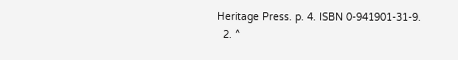Heritage Press. p. 4. ISBN 0-941901-31-9.
  2. ^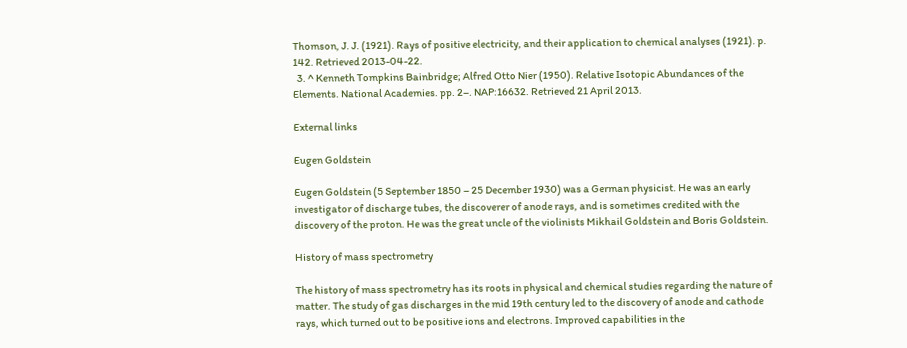Thomson, J. J. (1921). Rays of positive electricity, and their application to chemical analyses (1921). p. 142. Retrieved 2013-04-22.
  3. ^ Kenneth Tompkins Bainbridge; Alfred Otto Nier (1950). Relative Isotopic Abundances of the Elements. National Academies. pp. 2–. NAP:16632. Retrieved 21 April 2013.

External links

Eugen Goldstein

Eugen Goldstein (5 September 1850 – 25 December 1930) was a German physicist. He was an early investigator of discharge tubes, the discoverer of anode rays, and is sometimes credited with the discovery of the proton. He was the great uncle of the violinists Mikhail Goldstein and Boris Goldstein.

History of mass spectrometry

The history of mass spectrometry has its roots in physical and chemical studies regarding the nature of matter. The study of gas discharges in the mid 19th century led to the discovery of anode and cathode rays, which turned out to be positive ions and electrons. Improved capabilities in the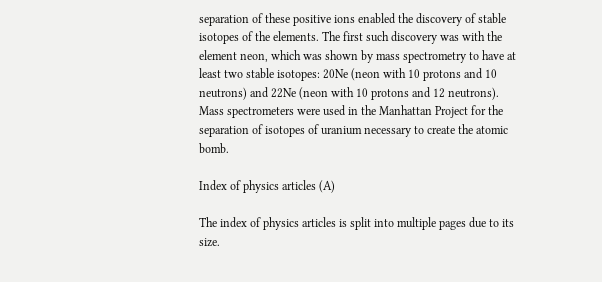separation of these positive ions enabled the discovery of stable isotopes of the elements. The first such discovery was with the element neon, which was shown by mass spectrometry to have at least two stable isotopes: 20Ne (neon with 10 protons and 10 neutrons) and 22Ne (neon with 10 protons and 12 neutrons). Mass spectrometers were used in the Manhattan Project for the separation of isotopes of uranium necessary to create the atomic bomb.

Index of physics articles (A)

The index of physics articles is split into multiple pages due to its size.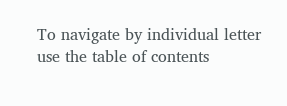To navigate by individual letter use the table of contents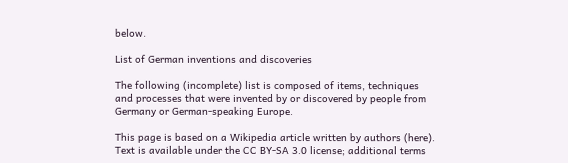below.

List of German inventions and discoveries

The following (incomplete) list is composed of items, techniques and processes that were invented by or discovered by people from Germany or German-speaking Europe.

This page is based on a Wikipedia article written by authors (here).
Text is available under the CC BY-SA 3.0 license; additional terms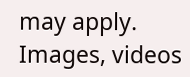may apply.
Images, videos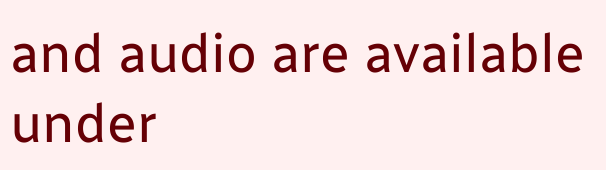and audio are available under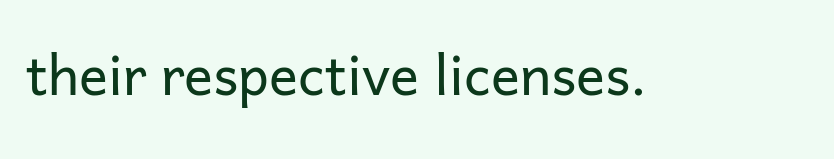their respective licenses.